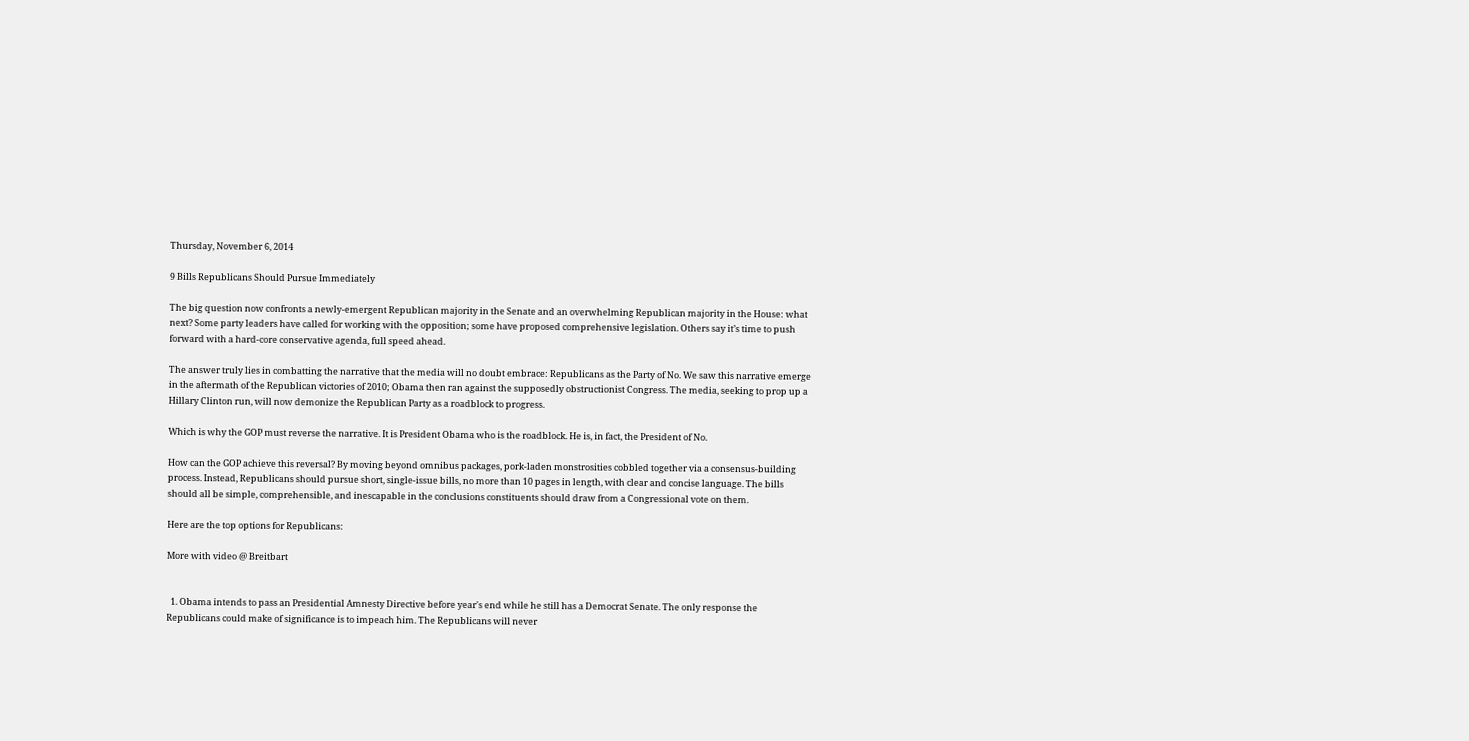Thursday, November 6, 2014

9 Bills Republicans Should Pursue Immediately

The big question now confronts a newly-emergent Republican majority in the Senate and an overwhelming Republican majority in the House: what next? Some party leaders have called for working with the opposition; some have proposed comprehensive legislation. Others say it’s time to push forward with a hard-core conservative agenda, full speed ahead.

The answer truly lies in combatting the narrative that the media will no doubt embrace: Republicans as the Party of No. We saw this narrative emerge in the aftermath of the Republican victories of 2010; Obama then ran against the supposedly obstructionist Congress. The media, seeking to prop up a Hillary Clinton run, will now demonize the Republican Party as a roadblock to progress.

Which is why the GOP must reverse the narrative. It is President Obama who is the roadblock. He is, in fact, the President of No.

How can the GOP achieve this reversal? By moving beyond omnibus packages, pork-laden monstrosities cobbled together via a consensus-building process. Instead, Republicans should pursue short, single-issue bills, no more than 10 pages in length, with clear and concise language. The bills should all be simple, comprehensible, and inescapable in the conclusions constituents should draw from a Congressional vote on them.

Here are the top options for Republicans:

More with video @ Breitbart


  1. Obama intends to pass an Presidential Amnesty Directive before year's end while he still has a Democrat Senate. The only response the Republicans could make of significance is to impeach him. The Republicans will never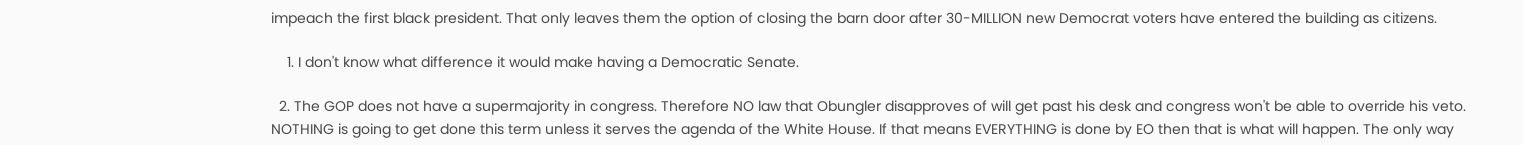impeach the first black president. That only leaves them the option of closing the barn door after 30-MILLION new Democrat voters have entered the building as citizens.

    1. I don't know what difference it would make having a Democratic Senate.

  2. The GOP does not have a supermajority in congress. Therefore NO law that Obungler disapproves of will get past his desk and congress won't be able to override his veto. NOTHING is going to get done this term unless it serves the agenda of the White House. If that means EVERYTHING is done by EO then that is what will happen. The only way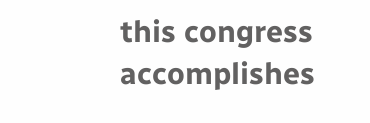this congress accomplishes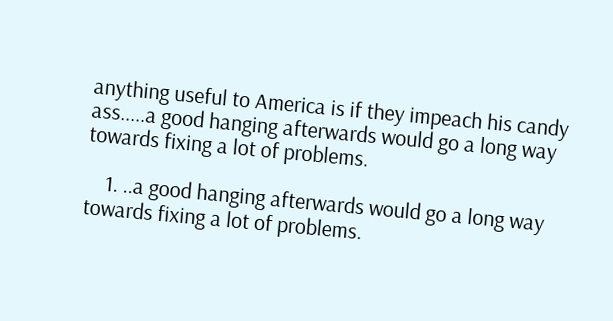anything useful to America is if they impeach his candy ass.....a good hanging afterwards would go a long way towards fixing a lot of problems.

    1. ..a good hanging afterwards would go a long way towards fixing a lot of problems.